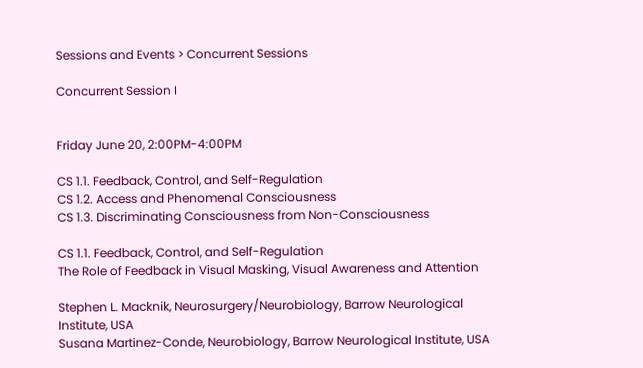Sessions and Events > Concurrent Sessions

Concurrent Session I


Friday June 20, 2:00PM-4:00PM

CS 1.1. Feedback, Control, and Self-Regulation
CS 1.2. Access and Phenomenal Consciousness
CS 1.3. Discriminating Consciousness from Non-Consciousness

CS 1.1. Feedback, Control, and Self-Regulation
The Role of Feedback in Visual Masking, Visual Awareness and Attention

Stephen L. Macknik, Neurosurgery/Neurobiology, Barrow Neurological Institute, USA
Susana Martinez-Conde, Neurobiology, Barrow Neurological Institute, USA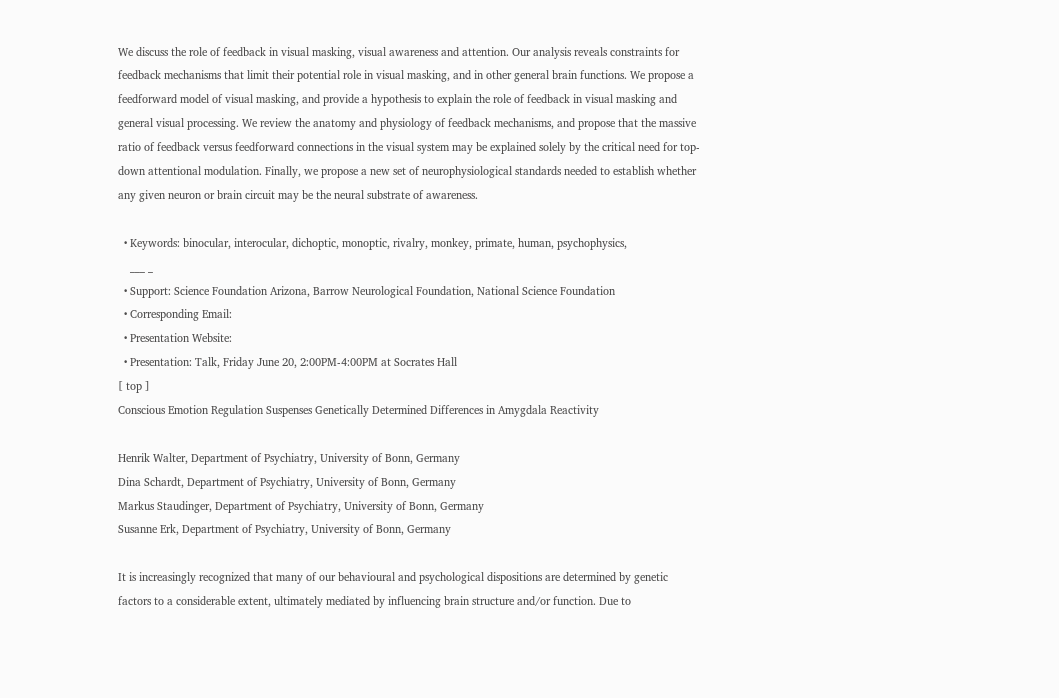We discuss the role of feedback in visual masking, visual awareness and attention. Our analysis reveals constraints for feedback mechanisms that limit their potential role in visual masking, and in other general brain functions. We propose a feedforward model of visual masking, and provide a hypothesis to explain the role of feedback in visual masking and general visual processing. We review the anatomy and physiology of feedback mechanisms, and propose that the massive ratio of feedback versus feedforward connections in the visual system may be explained solely by the critical need for top-down attentional modulation. Finally, we propose a new set of neurophysiological standards needed to establish whether any given neuron or brain circuit may be the neural substrate of awareness.

  • Keywords: binocular, interocular, dichoptic, monoptic, rivalry, monkey, primate, human, psychophysics,
    ___ _
  • Support: Science Foundation Arizona, Barrow Neurological Foundation, National Science Foundation
  • Corresponding Email:
  • Presentation Website:
  • Presentation: Talk, Friday June 20, 2:00PM-4:00PM at Socrates Hall
[ top ]
Conscious Emotion Regulation Suspenses Genetically Determined Differences in Amygdala Reactivity

Henrik Walter, Department of Psychiatry, University of Bonn, Germany
Dina Schardt, Department of Psychiatry, University of Bonn, Germany
Markus Staudinger, Department of Psychiatry, University of Bonn, Germany
Susanne Erk, Department of Psychiatry, University of Bonn, Germany

It is increasingly recognized that many of our behavioural and psychological dispositions are determined by genetic factors to a considerable extent, ultimately mediated by influencing brain structure and/or function. Due to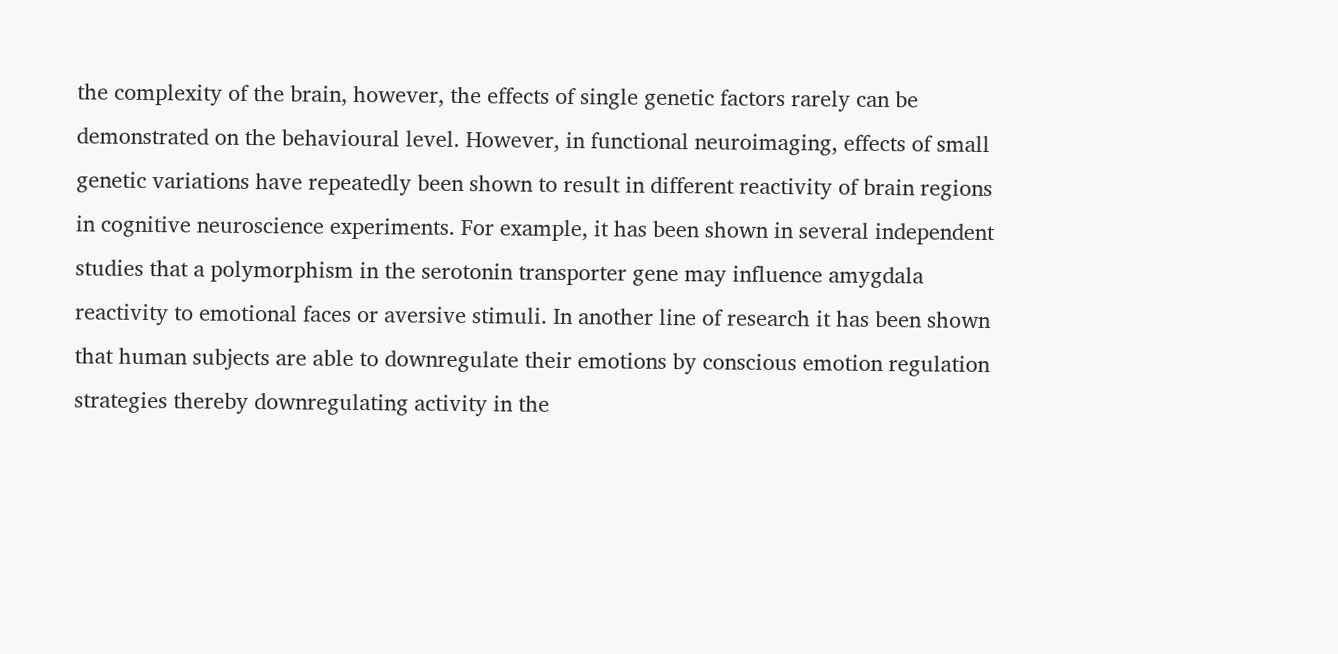the complexity of the brain, however, the effects of single genetic factors rarely can be demonstrated on the behavioural level. However, in functional neuroimaging, effects of small genetic variations have repeatedly been shown to result in different reactivity of brain regions in cognitive neuroscience experiments. For example, it has been shown in several independent studies that a polymorphism in the serotonin transporter gene may influence amygdala reactivity to emotional faces or aversive stimuli. In another line of research it has been shown that human subjects are able to downregulate their emotions by conscious emotion regulation strategies thereby downregulating activity in the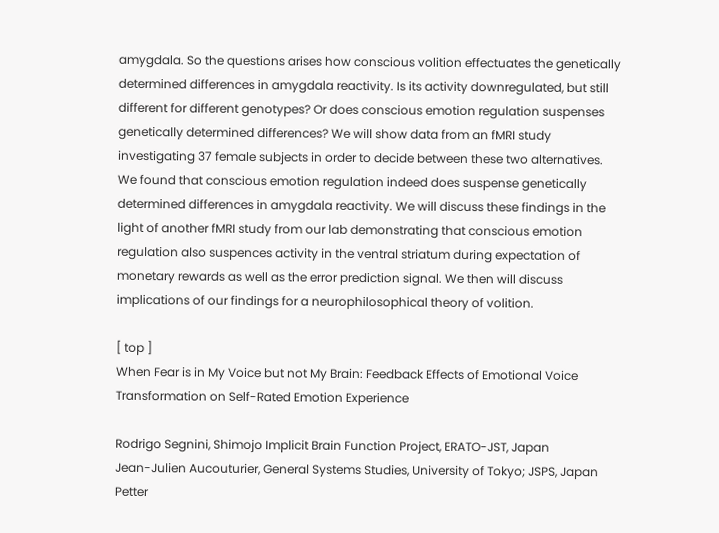amygdala. So the questions arises how conscious volition effectuates the genetically determined differences in amygdala reactivity. Is its activity downregulated, but still different for different genotypes? Or does conscious emotion regulation suspenses genetically determined differences? We will show data from an fMRI study investigating 37 female subjects in order to decide between these two alternatives. We found that conscious emotion regulation indeed does suspense genetically determined differences in amygdala reactivity. We will discuss these findings in the light of another fMRI study from our lab demonstrating that conscious emotion regulation also suspences activity in the ventral striatum during expectation of monetary rewards as well as the error prediction signal. We then will discuss implications of our findings for a neurophilosophical theory of volition.

[ top ]
When Fear is in My Voice but not My Brain: Feedback Effects of Emotional Voice Transformation on Self-Rated Emotion Experience

Rodrigo Segnini, Shimojo Implicit Brain Function Project, ERATO-JST, Japan
Jean-Julien Aucouturier, General Systems Studies, University of Tokyo; JSPS, Japan
Petter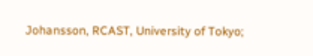Johansson, RCAST, University of Tokyo;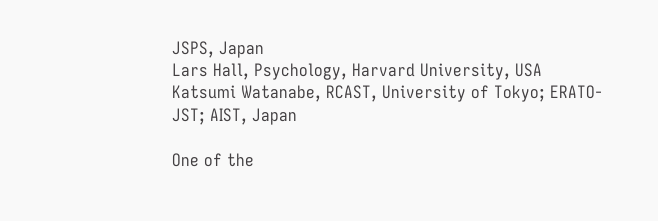JSPS, Japan
Lars Hall, Psychology, Harvard University, USA
Katsumi Watanabe, RCAST, University of Tokyo; ERATO-JST; AIST, Japan

One of the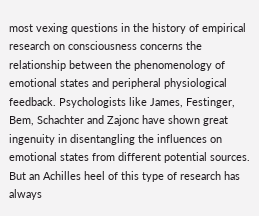most vexing questions in the history of empirical research on consciousness concerns the relationship between the phenomenology of emotional states and peripheral physiological feedback. Psychologists like James, Festinger, Bem, Schachter and Zajonc have shown great ingenuity in disentangling the influences on emotional states from different potential sources. But an Achilles heel of this type of research has always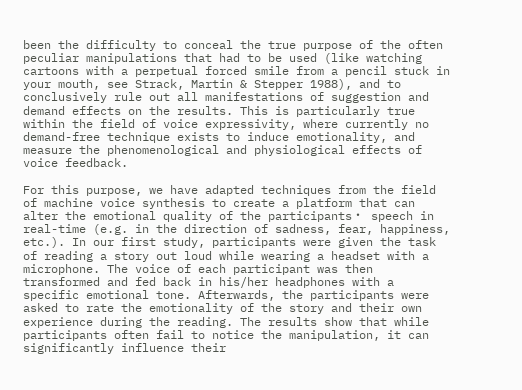been the difficulty to conceal the true purpose of the often peculiar manipulations that had to be used (like watching cartoons with a perpetual forced smile from a pencil stuck in your mouth, see Strack, Martin & Stepper 1988), and to conclusively rule out all manifestations of suggestion and demand effects on the results. This is particularly true within the field of voice expressivity, where currently no demand-free technique exists to induce emotionality, and measure the phenomenological and physiological effects of voice feedback.

For this purpose, we have adapted techniques from the field of machine voice synthesis to create a platform that can alter the emotional quality of the participants・ speech in real-time (e.g. in the direction of sadness, fear, happiness, etc.). In our first study, participants were given the task of reading a story out loud while wearing a headset with a microphone. The voice of each participant was then transformed and fed back in his/her headphones with a specific emotional tone. Afterwards, the participants were asked to rate the emotionality of the story and their own experience during the reading. The results show that while participants often fail to notice the manipulation, it can significantly influence their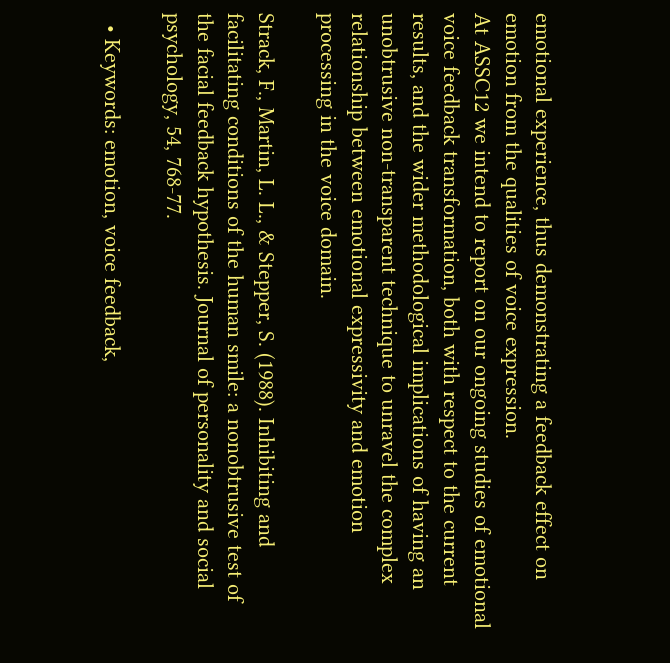emotional experience, thus demonstrating a feedback effect on emotion from the qualities of voice expression.
At ASSC12 we intend to report on our ongoing studies of emotional voice feedback transformation, both with respect to the current results, and the wider methodological implications of having an unobtrusive non-transparent technique to unravel the complex relationship between emotional expressivity and emotion processing in the voice domain.

Strack, F., Martin, L. L., & Stepper, S. (1988). Inhibiting and facilitating conditions of the human smile: a nonobtrusive test of the facial feedback hypothesis. Journal of personality and social psychology, 54, 768-77.

  • Keywords: emotion, voice feedback,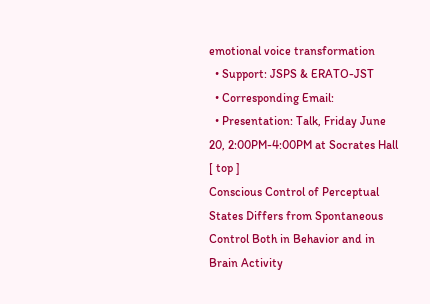emotional voice transformation
  • Support: JSPS & ERATO-JST
  • Corresponding Email:
  • Presentation: Talk, Friday June 20, 2:00PM-4:00PM at Socrates Hall
[ top ]
Conscious Control of Perceptual States Differs from Spontaneous Control Both in Behavior and in Brain Activity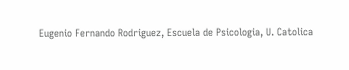Eugenio Fernando Rodriguez, Escuela de Psicologia, U. Catolica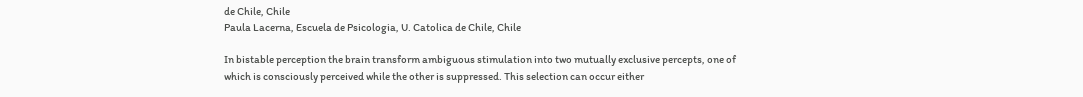de Chile, Chile
Paula Lacerna, Escuela de Psicologia, U. Catolica de Chile, Chile

In bistable perception the brain transform ambiguous stimulation into two mutually exclusive percepts, one of which is consciously perceived while the other is suppressed. This selection can occur either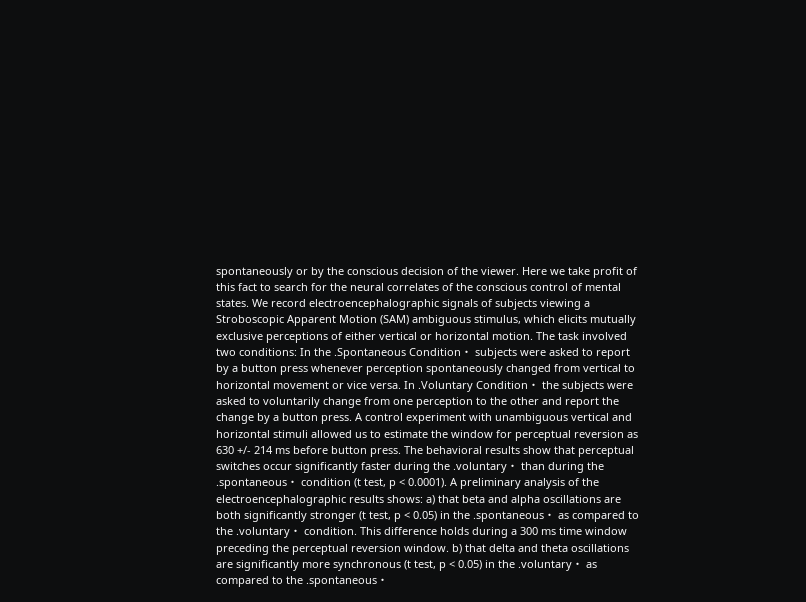spontaneously or by the conscious decision of the viewer. Here we take profit of this fact to search for the neural correlates of the conscious control of mental states. We record electroencephalographic signals of subjects viewing a Stroboscopic Apparent Motion (SAM) ambiguous stimulus, which elicits mutually exclusive perceptions of either vertical or horizontal motion. The task involved two conditions: In the .Spontaneous Condition・ subjects were asked to report by a button press whenever perception spontaneously changed from vertical to horizontal movement or vice versa. In .Voluntary Condition・ the subjects were asked to voluntarily change from one perception to the other and report the change by a button press. A control experiment with unambiguous vertical and horizontal stimuli allowed us to estimate the window for perceptual reversion as 630 +/- 214 ms before button press. The behavioral results show that perceptual switches occur significantly faster during the .voluntary・ than during the .spontaneous・ condition (t test, p < 0.0001). A preliminary analysis of the electroencephalographic results shows: a) that beta and alpha oscillations are both significantly stronger (t test, p < 0.05) in the .spontaneous・ as compared to the .voluntary・ condition. This difference holds during a 300 ms time window preceding the perceptual reversion window. b) that delta and theta oscillations are significantly more synchronous (t test, p < 0.05) in the .voluntary・ as compared to the .spontaneous・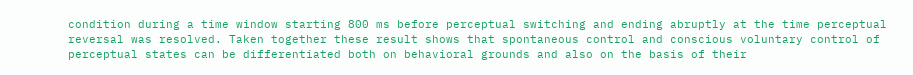condition during a time window starting 800 ms before perceptual switching and ending abruptly at the time perceptual reversal was resolved. Taken together these result shows that spontaneous control and conscious voluntary control of perceptual states can be differentiated both on behavioral grounds and also on the basis of their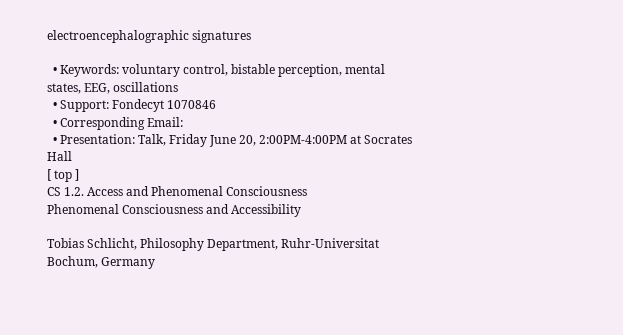electroencephalographic signatures

  • Keywords: voluntary control, bistable perception, mental states, EEG, oscillations
  • Support: Fondecyt 1070846
  • Corresponding Email:
  • Presentation: Talk, Friday June 20, 2:00PM-4:00PM at Socrates Hall
[ top ]
CS 1.2. Access and Phenomenal Consciousness
Phenomenal Consciousness and Accessibility

Tobias Schlicht, Philosophy Department, Ruhr-Universitat Bochum, Germany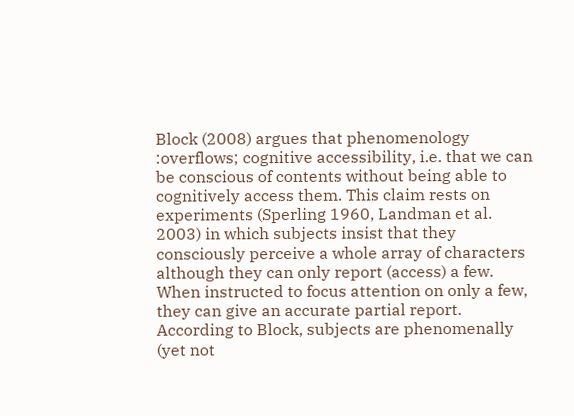Block (2008) argues that phenomenology :overflows; cognitive accessibility, i.e. that we can be conscious of contents without being able to cognitively access them. This claim rests on experiments (Sperling 1960, Landman et al. 2003) in which subjects insist that they consciously perceive a whole array of characters although they can only report (access) a few. When instructed to focus attention on only a few, they can give an accurate partial report. According to Block, subjects are phenomenally (yet not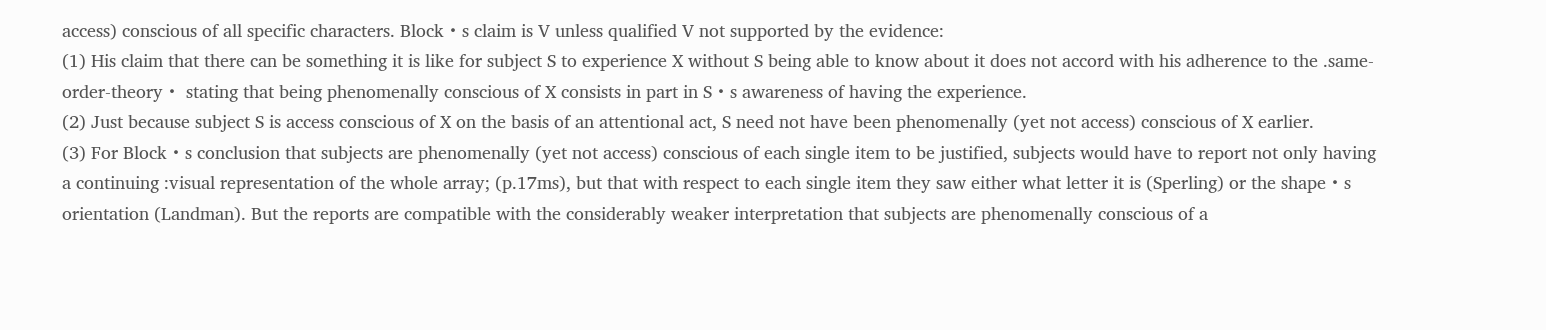access) conscious of all specific characters. Block・s claim is V unless qualified V not supported by the evidence:
(1) His claim that there can be something it is like for subject S to experience X without S being able to know about it does not accord with his adherence to the .same-order-theory・ stating that being phenomenally conscious of X consists in part in S・s awareness of having the experience.
(2) Just because subject S is access conscious of X on the basis of an attentional act, S need not have been phenomenally (yet not access) conscious of X earlier.
(3) For Block・s conclusion that subjects are phenomenally (yet not access) conscious of each single item to be justified, subjects would have to report not only having a continuing :visual representation of the whole array; (p.17ms), but that with respect to each single item they saw either what letter it is (Sperling) or the shape・s orientation (Landman). But the reports are compatible with the considerably weaker interpretation that subjects are phenomenally conscious of a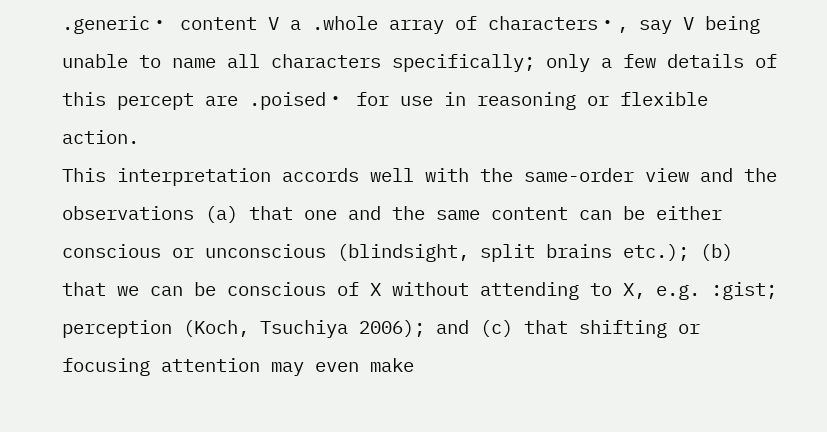.generic・ content V a .whole array of characters・, say V being unable to name all characters specifically; only a few details of this percept are .poised・ for use in reasoning or flexible action.
This interpretation accords well with the same-order view and the observations (a) that one and the same content can be either conscious or unconscious (blindsight, split brains etc.); (b) that we can be conscious of X without attending to X, e.g. :gist; perception (Koch, Tsuchiya 2006); and (c) that shifting or focusing attention may even make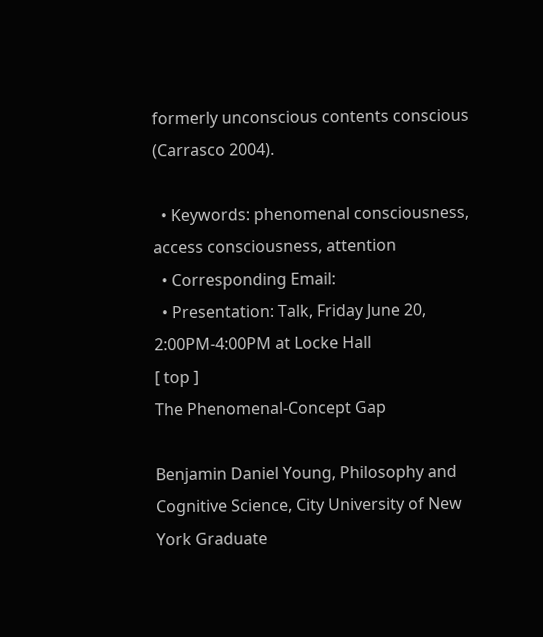formerly unconscious contents conscious (Carrasco 2004).

  • Keywords: phenomenal consciousness, access consciousness, attention
  • Corresponding Email:
  • Presentation: Talk, Friday June 20, 2:00PM-4:00PM at Locke Hall
[ top ]
The Phenomenal-Concept Gap

Benjamin Daniel Young, Philosophy and Cognitive Science, City University of New York Graduate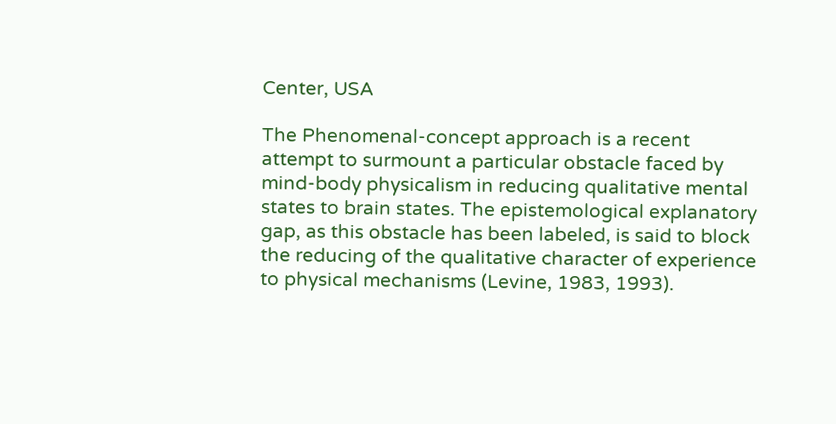Center, USA

The Phenomenal-concept approach is a recent attempt to surmount a particular obstacle faced by mind-body physicalism in reducing qualitative mental states to brain states. The epistemological explanatory gap, as this obstacle has been labeled, is said to block the reducing of the qualitative character of experience to physical mechanisms (Levine, 1983, 1993).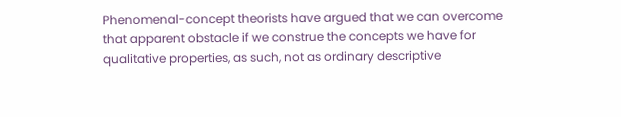Phenomenal-concept theorists have argued that we can overcome that apparent obstacle if we construe the concepts we have for qualitative properties, as such, not as ordinary descriptive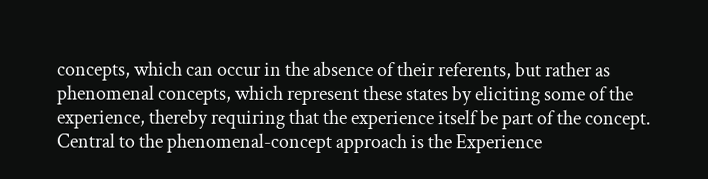concepts, which can occur in the absence of their referents, but rather as phenomenal concepts, which represent these states by eliciting some of the experience, thereby requiring that the experience itself be part of the concept.
Central to the phenomenal-concept approach is the Experience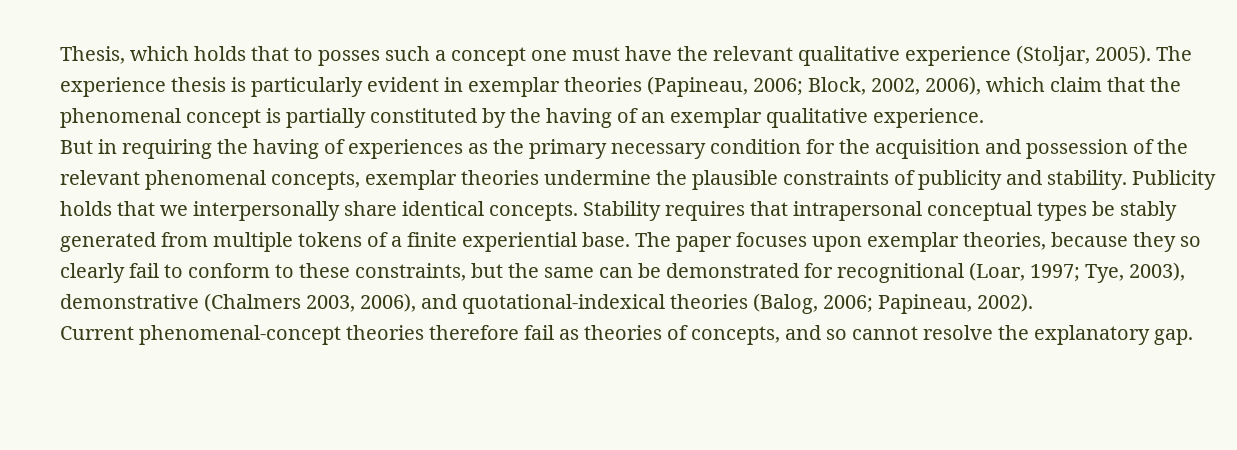Thesis, which holds that to posses such a concept one must have the relevant qualitative experience (Stoljar, 2005). The experience thesis is particularly evident in exemplar theories (Papineau, 2006; Block, 2002, 2006), which claim that the phenomenal concept is partially constituted by the having of an exemplar qualitative experience.
But in requiring the having of experiences as the primary necessary condition for the acquisition and possession of the relevant phenomenal concepts, exemplar theories undermine the plausible constraints of publicity and stability. Publicity holds that we interpersonally share identical concepts. Stability requires that intrapersonal conceptual types be stably generated from multiple tokens of a finite experiential base. The paper focuses upon exemplar theories, because they so clearly fail to conform to these constraints, but the same can be demonstrated for recognitional (Loar, 1997; Tye, 2003), demonstrative (Chalmers 2003, 2006), and quotational-indexical theories (Balog, 2006; Papineau, 2002).
Current phenomenal-concept theories therefore fail as theories of concepts, and so cannot resolve the explanatory gap.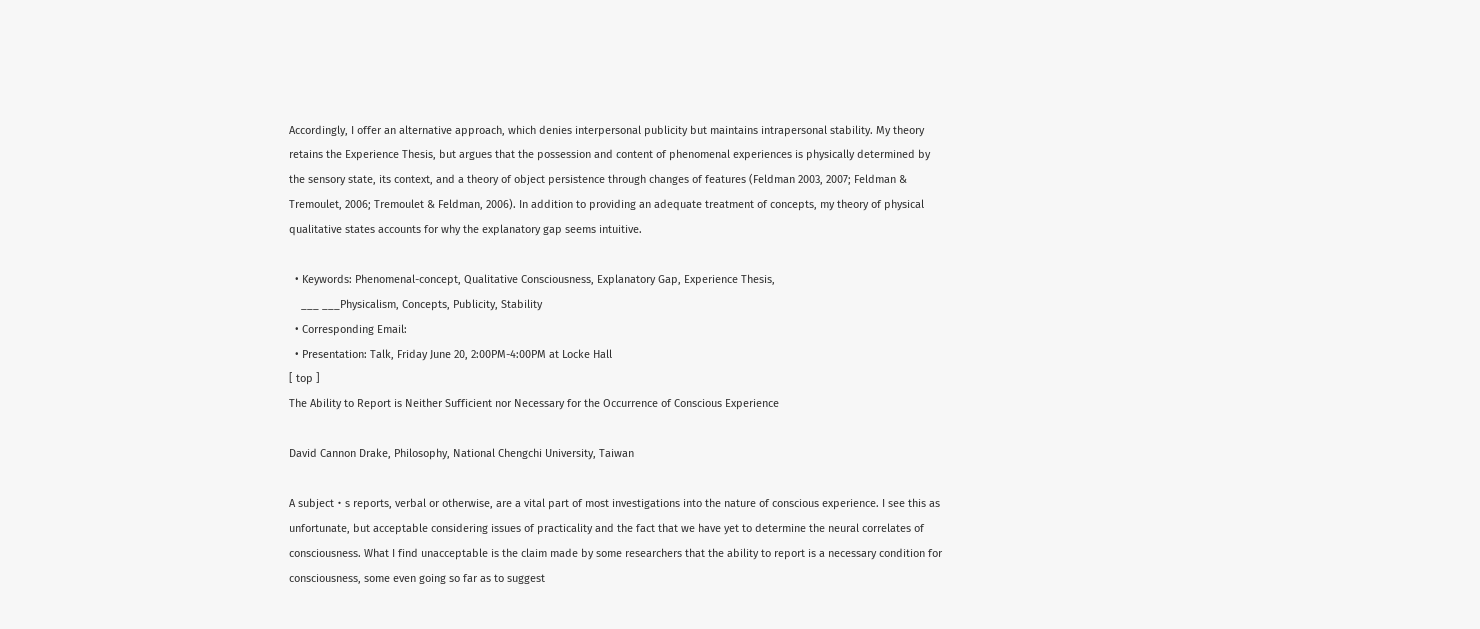Accordingly, I offer an alternative approach, which denies interpersonal publicity but maintains intrapersonal stability. My theory retains the Experience Thesis, but argues that the possession and content of phenomenal experiences is physically determined by the sensory state, its context, and a theory of object persistence through changes of features (Feldman 2003, 2007; Feldman & Tremoulet, 2006; Tremoulet & Feldman, 2006). In addition to providing an adequate treatment of concepts, my theory of physical qualitative states accounts for why the explanatory gap seems intuitive.

  • Keywords: Phenomenal-concept, Qualitative Consciousness, Explanatory Gap, Experience Thesis,
    ___ ___Physicalism, Concepts, Publicity, Stability
  • Corresponding Email:
  • Presentation: Talk, Friday June 20, 2:00PM-4:00PM at Locke Hall
[ top ]
The Ability to Report is Neither Sufficient nor Necessary for the Occurrence of Conscious Experience

David Cannon Drake, Philosophy, National Chengchi University, Taiwan

A subject・s reports, verbal or otherwise, are a vital part of most investigations into the nature of conscious experience. I see this as unfortunate, but acceptable considering issues of practicality and the fact that we have yet to determine the neural correlates of consciousness. What I find unacceptable is the claim made by some researchers that the ability to report is a necessary condition for consciousness, some even going so far as to suggest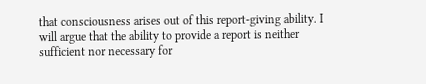that consciousness arises out of this report-giving ability. I will argue that the ability to provide a report is neither sufficient nor necessary for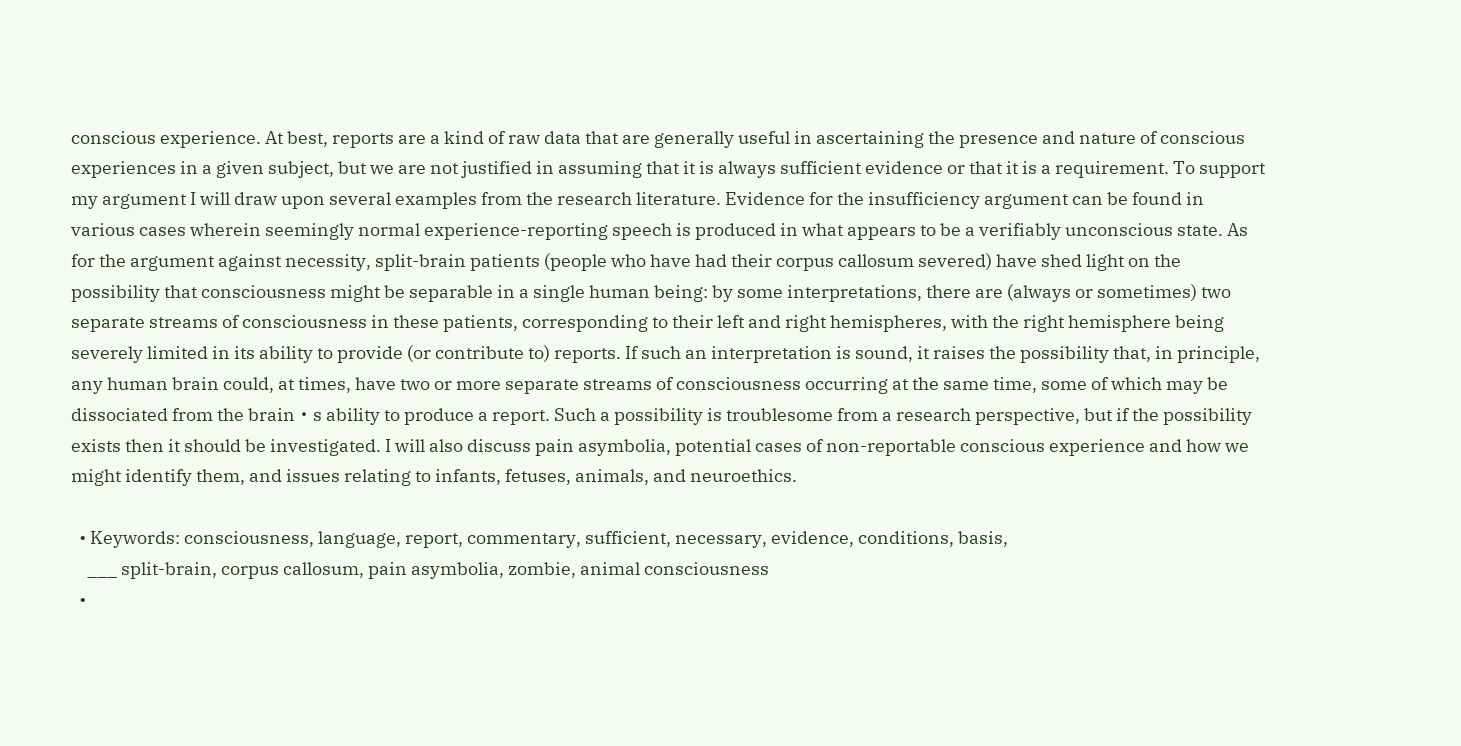conscious experience. At best, reports are a kind of raw data that are generally useful in ascertaining the presence and nature of conscious experiences in a given subject, but we are not justified in assuming that it is always sufficient evidence or that it is a requirement. To support my argument I will draw upon several examples from the research literature. Evidence for the insufficiency argument can be found in various cases wherein seemingly normal experience-reporting speech is produced in what appears to be a verifiably unconscious state. As for the argument against necessity, split-brain patients (people who have had their corpus callosum severed) have shed light on the possibility that consciousness might be separable in a single human being: by some interpretations, there are (always or sometimes) two separate streams of consciousness in these patients, corresponding to their left and right hemispheres, with the right hemisphere being severely limited in its ability to provide (or contribute to) reports. If such an interpretation is sound, it raises the possibility that, in principle, any human brain could, at times, have two or more separate streams of consciousness occurring at the same time, some of which may be dissociated from the brain・s ability to produce a report. Such a possibility is troublesome from a research perspective, but if the possibility exists then it should be investigated. I will also discuss pain asymbolia, potential cases of non-reportable conscious experience and how we might identify them, and issues relating to infants, fetuses, animals, and neuroethics.

  • Keywords: consciousness, language, report, commentary, sufficient, necessary, evidence, conditions, basis,
    ___ split-brain, corpus callosum, pain asymbolia, zombie, animal consciousness
  •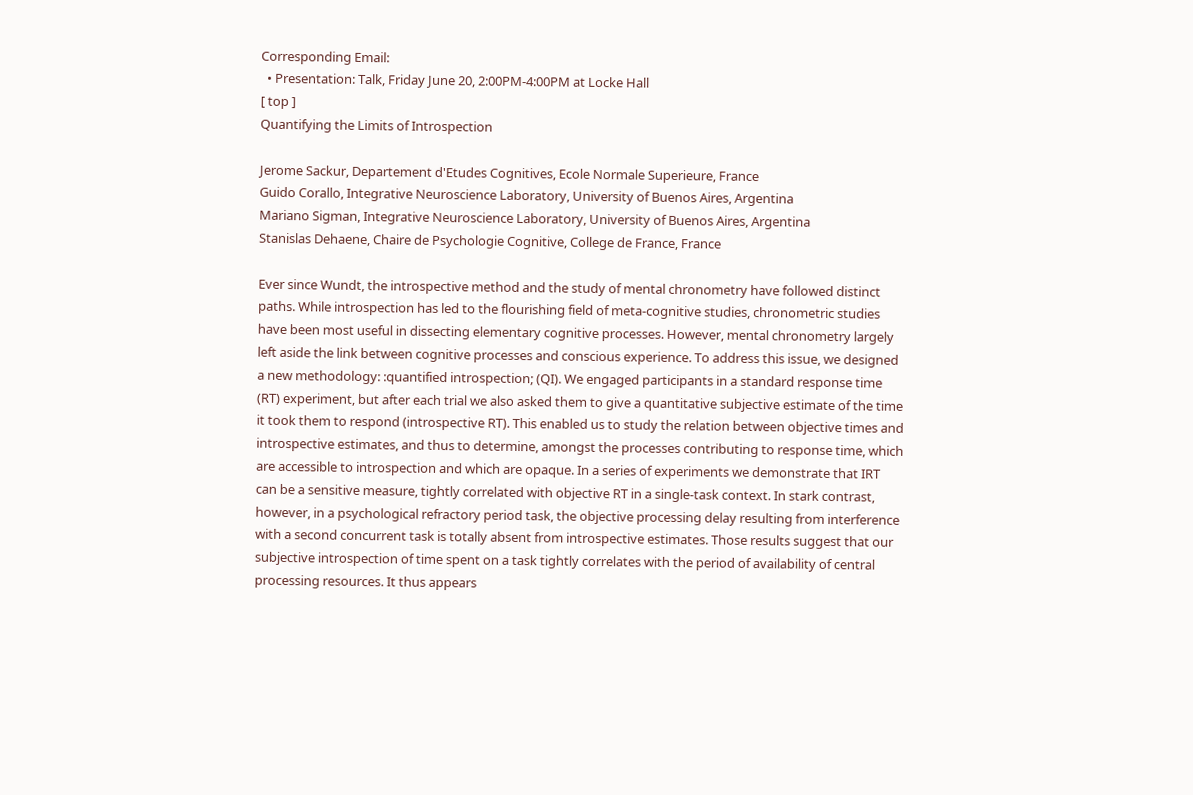Corresponding Email:
  • Presentation: Talk, Friday June 20, 2:00PM-4:00PM at Locke Hall
[ top ]
Quantifying the Limits of Introspection

Jerome Sackur, Departement d'Etudes Cognitives, Ecole Normale Superieure, France
Guido Corallo, Integrative Neuroscience Laboratory, University of Buenos Aires, Argentina
Mariano Sigman, Integrative Neuroscience Laboratory, University of Buenos Aires, Argentina
Stanislas Dehaene, Chaire de Psychologie Cognitive, College de France, France

Ever since Wundt, the introspective method and the study of mental chronometry have followed distinct paths. While introspection has led to the flourishing field of meta-cognitive studies, chronometric studies have been most useful in dissecting elementary cognitive processes. However, mental chronometry largely left aside the link between cognitive processes and conscious experience. To address this issue, we designed a new methodology: :quantified introspection; (QI). We engaged participants in a standard response time (RT) experiment, but after each trial we also asked them to give a quantitative subjective estimate of the time it took them to respond (introspective RT). This enabled us to study the relation between objective times and introspective estimates, and thus to determine, amongst the processes contributing to response time, which are accessible to introspection and which are opaque. In a series of experiments we demonstrate that IRT can be a sensitive measure, tightly correlated with objective RT in a single-task context. In stark contrast, however, in a psychological refractory period task, the objective processing delay resulting from interference with a second concurrent task is totally absent from introspective estimates. Those results suggest that our subjective introspection of time spent on a task tightly correlates with the period of availability of central processing resources. It thus appears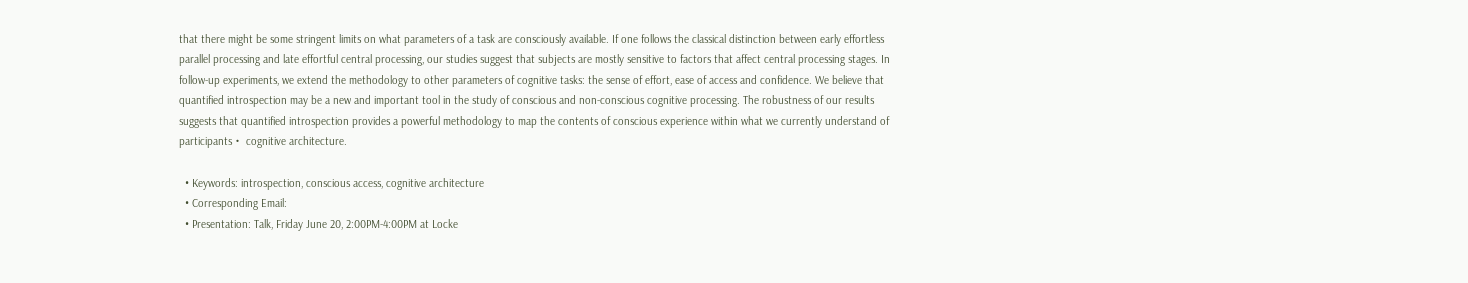that there might be some stringent limits on what parameters of a task are consciously available. If one follows the classical distinction between early effortless parallel processing and late effortful central processing, our studies suggest that subjects are mostly sensitive to factors that affect central processing stages. In follow-up experiments, we extend the methodology to other parameters of cognitive tasks: the sense of effort, ease of access and confidence. We believe that quantified introspection may be a new and important tool in the study of conscious and non-conscious cognitive processing. The robustness of our results suggests that quantified introspection provides a powerful methodology to map the contents of conscious experience within what we currently understand of participants・ cognitive architecture.

  • Keywords: introspection, conscious access, cognitive architecture
  • Corresponding Email:
  • Presentation: Talk, Friday June 20, 2:00PM-4:00PM at Locke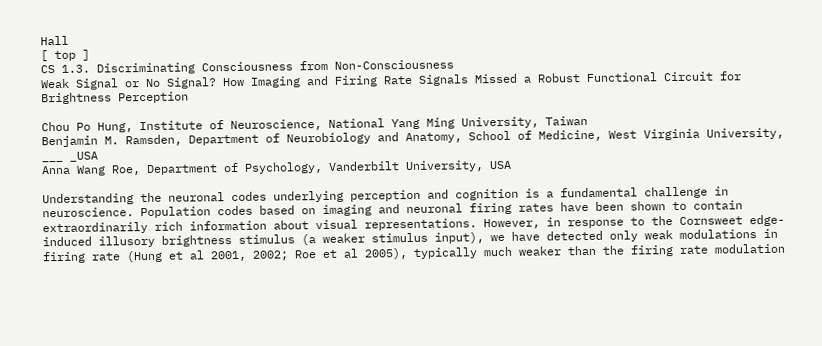Hall
[ top ]
CS 1.3. Discriminating Consciousness from Non-Consciousness
Weak Signal or No Signal? How Imaging and Firing Rate Signals Missed a Robust Functional Circuit for Brightness Perception

Chou Po Hung, Institute of Neuroscience, National Yang Ming University, Taiwan
Benjamin M. Ramsden, Department of Neurobiology and Anatomy, School of Medicine, West Virginia University,
___ _USA
Anna Wang Roe, Department of Psychology, Vanderbilt University, USA

Understanding the neuronal codes underlying perception and cognition is a fundamental challenge in neuroscience. Population codes based on imaging and neuronal firing rates have been shown to contain extraordinarily rich information about visual representations. However, in response to the Cornsweet edge-induced illusory brightness stimulus (a weaker stimulus input), we have detected only weak modulations in firing rate (Hung et al 2001, 2002; Roe et al 2005), typically much weaker than the firing rate modulation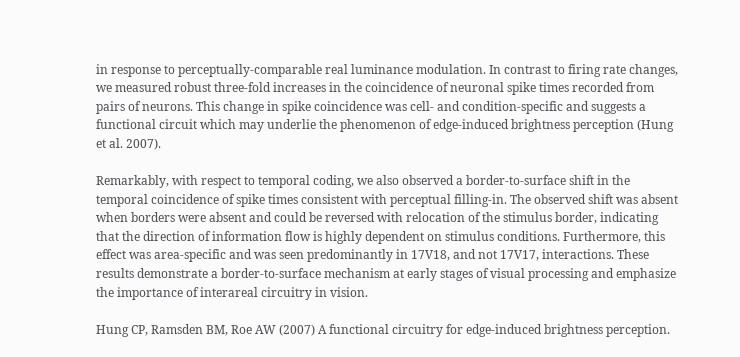in response to perceptually-comparable real luminance modulation. In contrast to firing rate changes, we measured robust three-fold increases in the coincidence of neuronal spike times recorded from pairs of neurons. This change in spike coincidence was cell- and condition-specific and suggests a functional circuit which may underlie the phenomenon of edge-induced brightness perception (Hung et al. 2007).

Remarkably, with respect to temporal coding, we also observed a border-to-surface shift in the temporal coincidence of spike times consistent with perceptual filling-in. The observed shift was absent when borders were absent and could be reversed with relocation of the stimulus border, indicating that the direction of information flow is highly dependent on stimulus conditions. Furthermore, this effect was area-specific and was seen predominantly in 17V18, and not 17V17, interactions. These results demonstrate a border-to-surface mechanism at early stages of visual processing and emphasize the importance of interareal circuitry in vision.

Hung CP, Ramsden BM, Roe AW (2007) A functional circuitry for edge-induced brightness perception.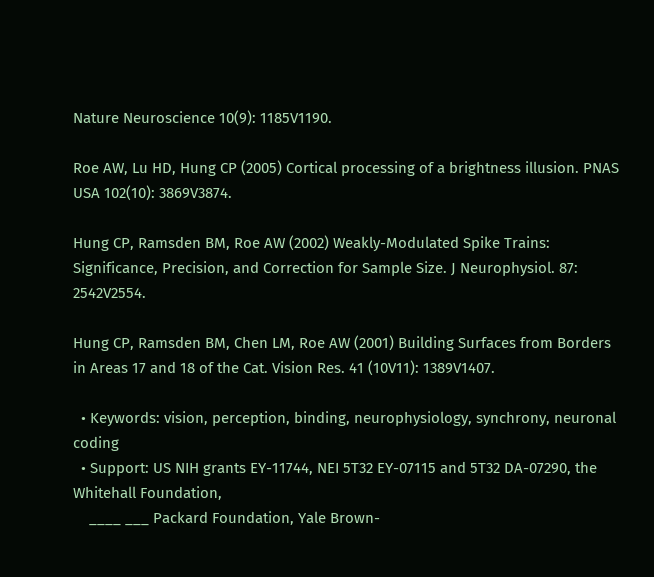Nature Neuroscience 10(9): 1185V1190.

Roe AW, Lu HD, Hung CP (2005) Cortical processing of a brightness illusion. PNAS USA 102(10): 3869V3874.

Hung CP, Ramsden BM, Roe AW (2002) Weakly-Modulated Spike Trains: Significance, Precision, and Correction for Sample Size. J Neurophysiol. 87: 2542V2554.

Hung CP, Ramsden BM, Chen LM, Roe AW (2001) Building Surfaces from Borders in Areas 17 and 18 of the Cat. Vision Res. 41 (10V11): 1389V1407.

  • Keywords: vision, perception, binding, neurophysiology, synchrony, neuronal coding
  • Support: US NIH grants EY-11744, NEI 5T32 EY-07115 and 5T32 DA-07290, the Whitehall Foundation,
    ____ ___ Packard Foundation, Yale Brown-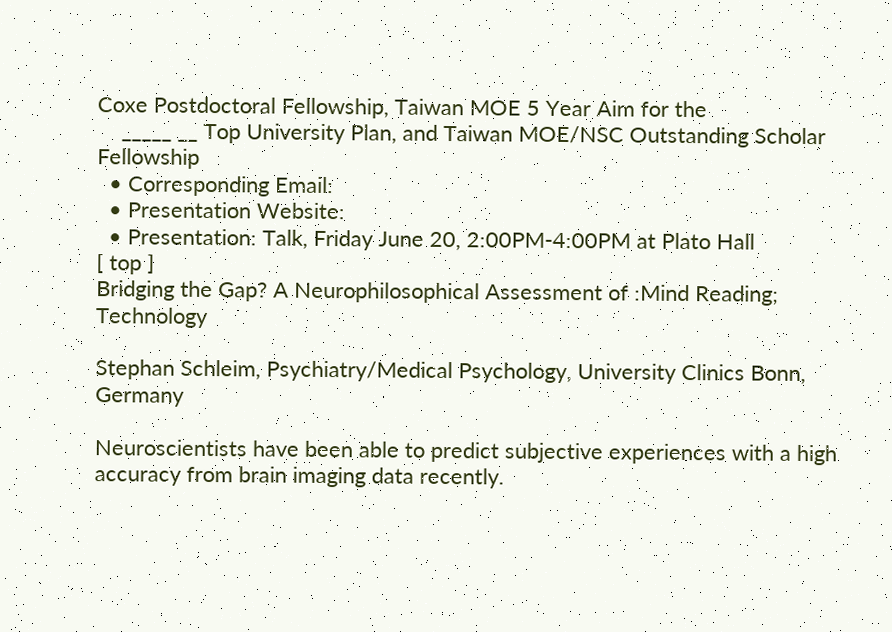Coxe Postdoctoral Fellowship, Taiwan MOE 5 Year Aim for the
    _____ __ Top University Plan, and Taiwan MOE/NSC Outstanding Scholar Fellowship
  • Corresponding Email:
  • Presentation Website:
  • Presentation: Talk, Friday June 20, 2:00PM-4:00PM at Plato Hall
[ top ]
Bridging the Gap? A Neurophilosophical Assessment of :Mind Reading; Technology

Stephan Schleim, Psychiatry/Medical Psychology, University Clinics Bonn, Germany

Neuroscientists have been able to predict subjective experiences with a high accuracy from brain imaging data recently.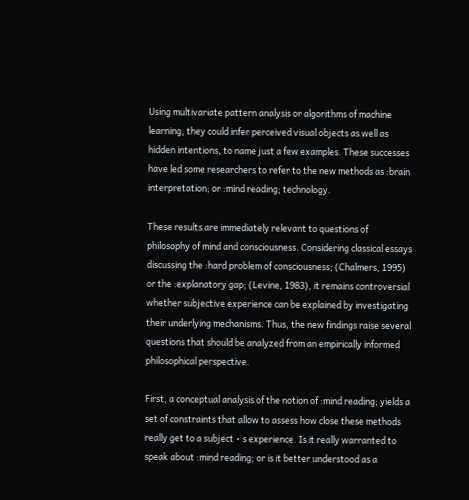Using multivariate pattern analysis or algorithms of machine learning, they could infer perceived visual objects as well as hidden intentions, to name just a few examples. These successes have led some researchers to refer to the new methods as :brain interpretation; or :mind reading; technology.

These results are immediately relevant to questions of philosophy of mind and consciousness. Considering classical essays discussing the :hard problem of consciousness; (Chalmers, 1995) or the :explanatory gap; (Levine, 1983), it remains controversial whether subjective experience can be explained by investigating their underlying mechanisms. Thus, the new findings raise several questions that should be analyzed from an empirically informed philosophical perspective.

First, a conceptual analysis of the notion of :mind reading; yields a set of constraints that allow to assess how close these methods really get to a subject・s experience. Is it really warranted to speak about :mind reading; or is it better understood as a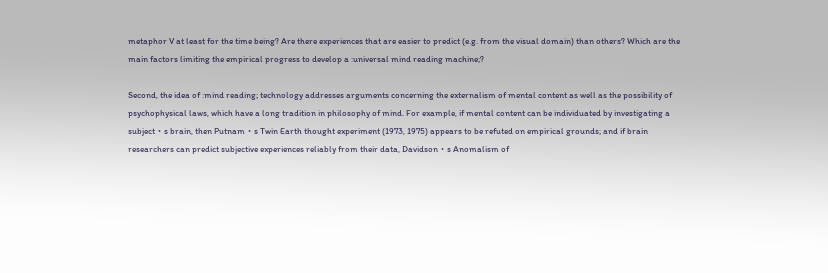metaphor V at least for the time being? Are there experiences that are easier to predict (e.g. from the visual domain) than others? Which are the main factors limiting the empirical progress to develop a :universal mind reading machine;?

Second, the idea of :mind reading; technology addresses arguments concerning the externalism of mental content as well as the possibility of psychophysical laws, which have a long tradition in philosophy of mind. For example, if mental content can be individuated by investigating a subject・s brain, then Putnam・s Twin Earth thought experiment (1973, 1975) appears to be refuted on empirical grounds; and if brain researchers can predict subjective experiences reliably from their data, Davidson・s Anomalism of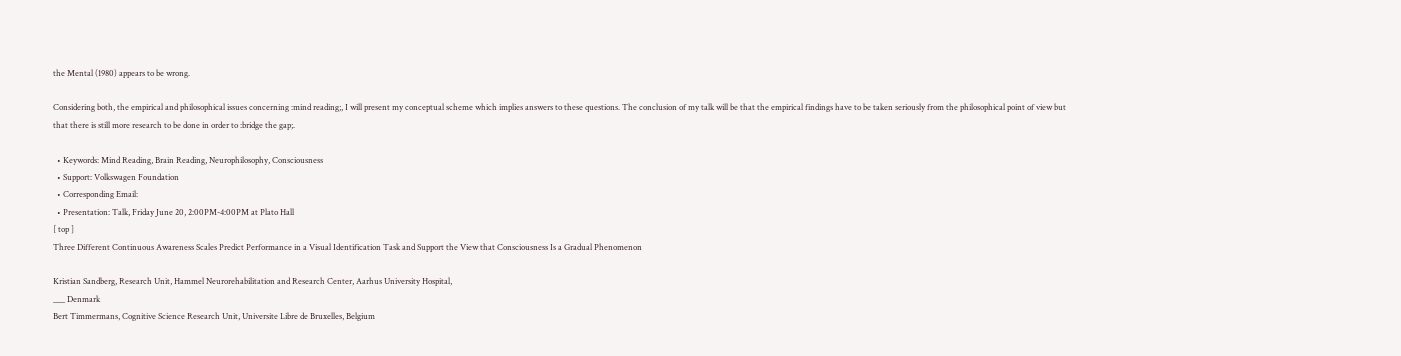the Mental (1980) appears to be wrong.

Considering both, the empirical and philosophical issues concerning :mind reading;, I will present my conceptual scheme which implies answers to these questions. The conclusion of my talk will be that the empirical findings have to be taken seriously from the philosophical point of view but that there is still more research to be done in order to :bridge the gap;.

  • Keywords: Mind Reading, Brain Reading, Neurophilosophy, Consciousness
  • Support: Volkswagen Foundation
  • Corresponding Email:
  • Presentation: Talk, Friday June 20, 2:00PM-4:00PM at Plato Hall
[ top ]
Three Different Continuous Awareness Scales Predict Performance in a Visual Identification Task and Support the View that Consciousness Is a Gradual Phenomenon

Kristian Sandberg, Research Unit, Hammel Neurorehabilitation and Research Center, Aarhus University Hospital,
___ Denmark
Bert Timmermans, Cognitive Science Research Unit, Universite Libre de Bruxelles, Belgium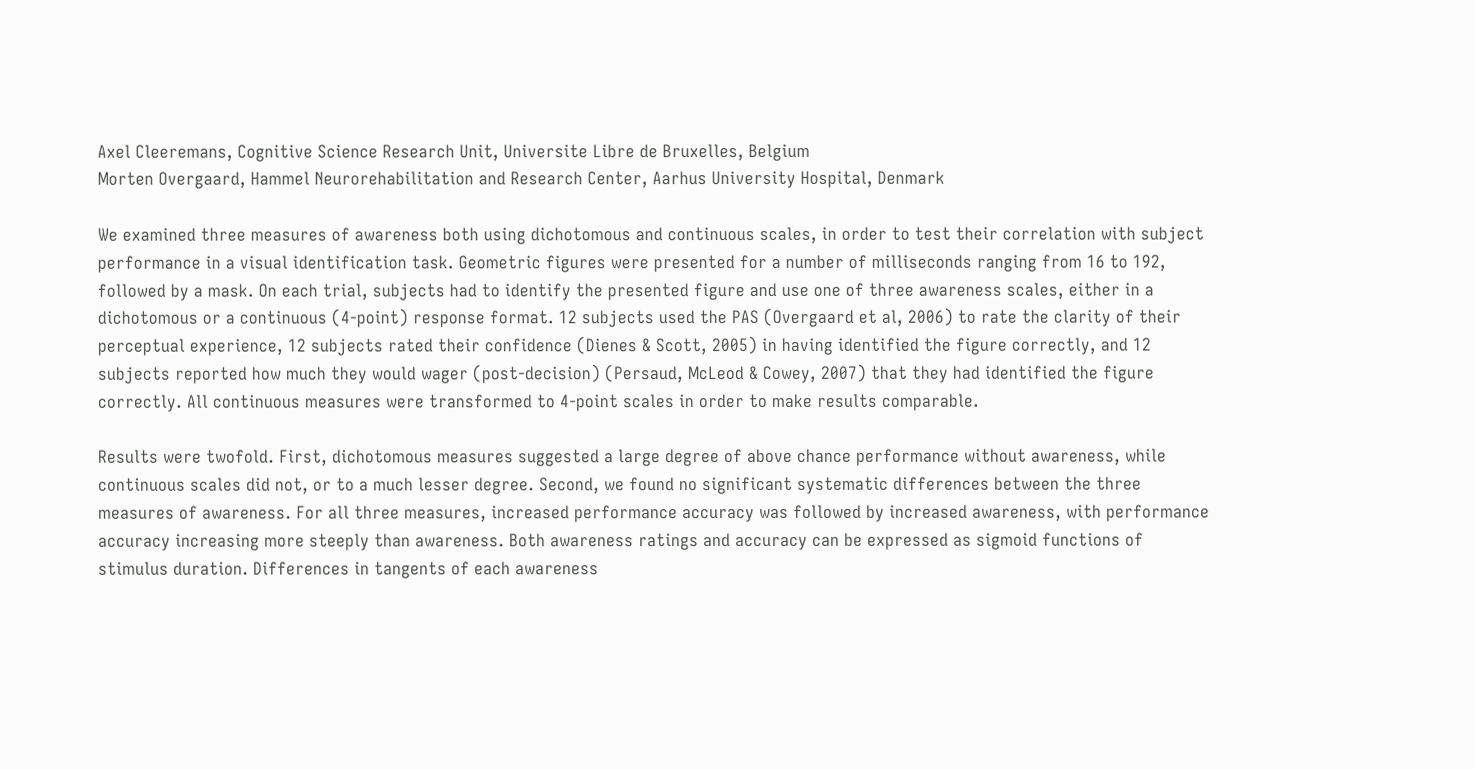Axel Cleeremans, Cognitive Science Research Unit, Universite Libre de Bruxelles, Belgium
Morten Overgaard, Hammel Neurorehabilitation and Research Center, Aarhus University Hospital, Denmark

We examined three measures of awareness both using dichotomous and continuous scales, in order to test their correlation with subject performance in a visual identification task. Geometric figures were presented for a number of milliseconds ranging from 16 to 192, followed by a mask. On each trial, subjects had to identify the presented figure and use one of three awareness scales, either in a dichotomous or a continuous (4-point) response format. 12 subjects used the PAS (Overgaard et al, 2006) to rate the clarity of their perceptual experience, 12 subjects rated their confidence (Dienes & Scott, 2005) in having identified the figure correctly, and 12 subjects reported how much they would wager (post-decision) (Persaud, McLeod & Cowey, 2007) that they had identified the figure correctly. All continuous measures were transformed to 4-point scales in order to make results comparable.

Results were twofold. First, dichotomous measures suggested a large degree of above chance performance without awareness, while continuous scales did not, or to a much lesser degree. Second, we found no significant systematic differences between the three measures of awareness. For all three measures, increased performance accuracy was followed by increased awareness, with performance accuracy increasing more steeply than awareness. Both awareness ratings and accuracy can be expressed as sigmoid functions of stimulus duration. Differences in tangents of each awareness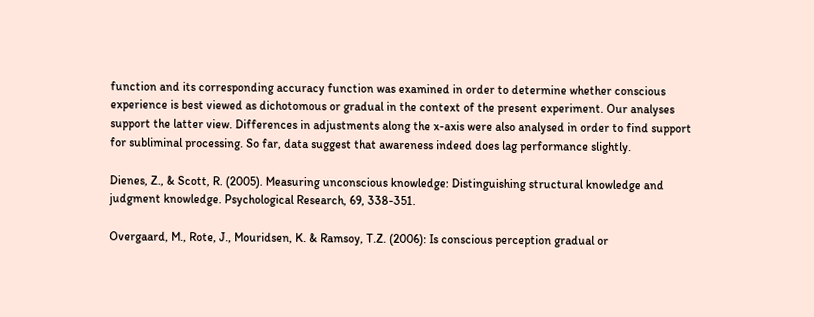function and its corresponding accuracy function was examined in order to determine whether conscious experience is best viewed as dichotomous or gradual in the context of the present experiment. Our analyses support the latter view. Differences in adjustments along the x-axis were also analysed in order to find support for subliminal processing. So far, data suggest that awareness indeed does lag performance slightly.

Dienes, Z., & Scott, R. (2005). Measuring unconscious knowledge: Distinguishing structural knowledge and judgment knowledge. Psychological Research, 69, 338-351.

Overgaard, M., Rote, J., Mouridsen, K. & Ramsoy, T.Z. (2006): Is conscious perception gradual or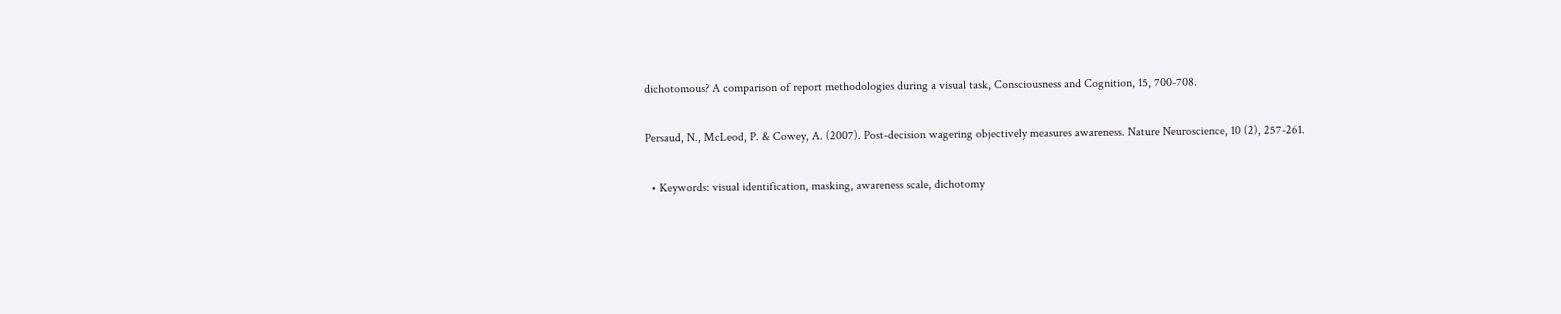dichotomous? A comparison of report methodologies during a visual task, Consciousness and Cognition, 15, 700-708.

Persaud, N., McLeod, P. & Cowey, A. (2007). Post-decision wagering objectively measures awareness. Nature Neuroscience, 10 (2), 257-261.

  • Keywords: visual identification, masking, awareness scale, dichotomy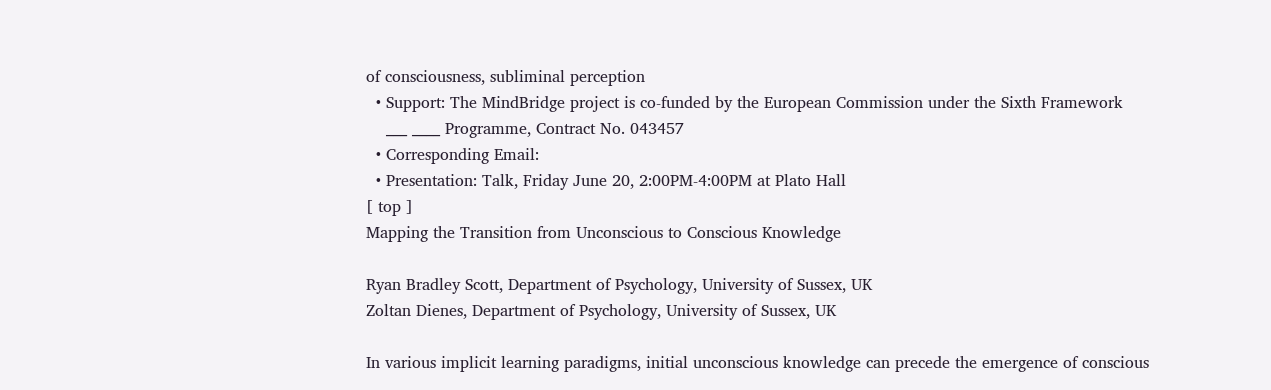of consciousness, subliminal perception
  • Support: The MindBridge project is co-funded by the European Commission under the Sixth Framework
    ___ ____ Programme, Contract No. 043457
  • Corresponding Email:
  • Presentation: Talk, Friday June 20, 2:00PM-4:00PM at Plato Hall
[ top ]
Mapping the Transition from Unconscious to Conscious Knowledge

Ryan Bradley Scott, Department of Psychology, University of Sussex, UK
Zoltan Dienes, Department of Psychology, University of Sussex, UK

In various implicit learning paradigms, initial unconscious knowledge can precede the emergence of conscious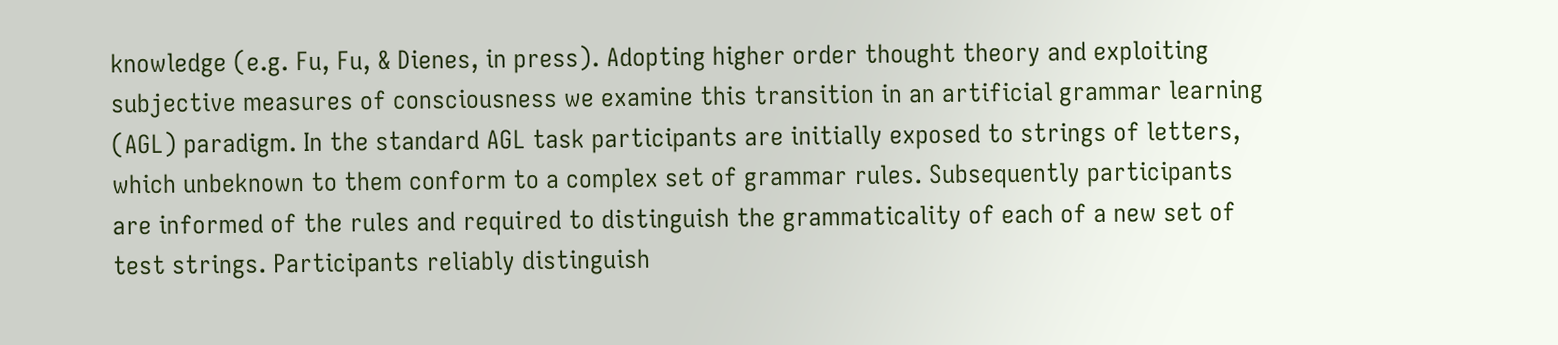knowledge (e.g. Fu, Fu, & Dienes, in press). Adopting higher order thought theory and exploiting subjective measures of consciousness we examine this transition in an artificial grammar learning (AGL) paradigm. In the standard AGL task participants are initially exposed to strings of letters, which unbeknown to them conform to a complex set of grammar rules. Subsequently participants are informed of the rules and required to distinguish the grammaticality of each of a new set of test strings. Participants reliably distinguish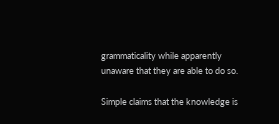grammaticality while apparently unaware that they are able to do so.

Simple claims that the knowledge is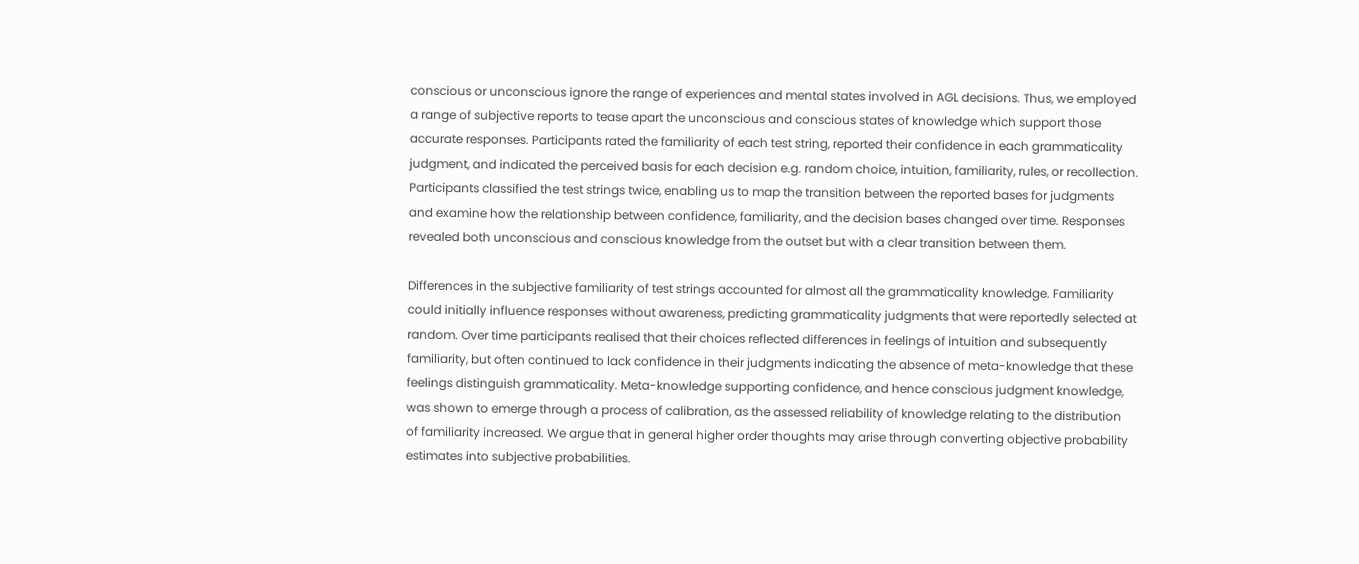conscious or unconscious ignore the range of experiences and mental states involved in AGL decisions. Thus, we employed a range of subjective reports to tease apart the unconscious and conscious states of knowledge which support those accurate responses. Participants rated the familiarity of each test string, reported their confidence in each grammaticality judgment, and indicated the perceived basis for each decision e.g. random choice, intuition, familiarity, rules, or recollection. Participants classified the test strings twice, enabling us to map the transition between the reported bases for judgments and examine how the relationship between confidence, familiarity, and the decision bases changed over time. Responses revealed both unconscious and conscious knowledge from the outset but with a clear transition between them.

Differences in the subjective familiarity of test strings accounted for almost all the grammaticality knowledge. Familiarity could initially influence responses without awareness, predicting grammaticality judgments that were reportedly selected at random. Over time participants realised that their choices reflected differences in feelings of intuition and subsequently familiarity, but often continued to lack confidence in their judgments indicating the absence of meta-knowledge that these feelings distinguish grammaticality. Meta-knowledge supporting confidence, and hence conscious judgment knowledge, was shown to emerge through a process of calibration, as the assessed reliability of knowledge relating to the distribution of familiarity increased. We argue that in general higher order thoughts may arise through converting objective probability estimates into subjective probabilities.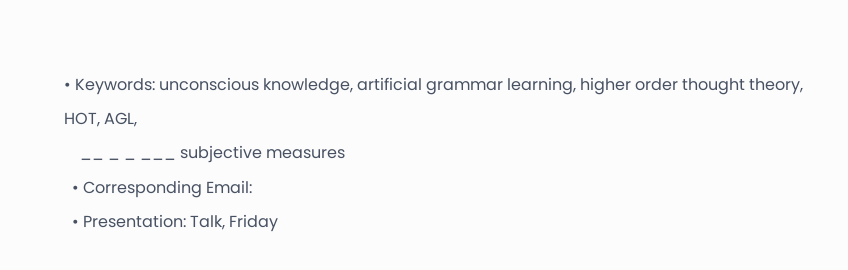• Keywords: unconscious knowledge, artificial grammar learning, higher order thought theory, HOT, AGL,
    __ _ _ ___ subjective measures
  • Corresponding Email:
  • Presentation: Talk, Friday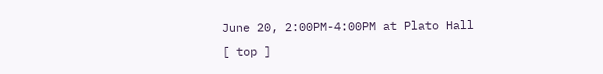June 20, 2:00PM-4:00PM at Plato Hall
[ top ]